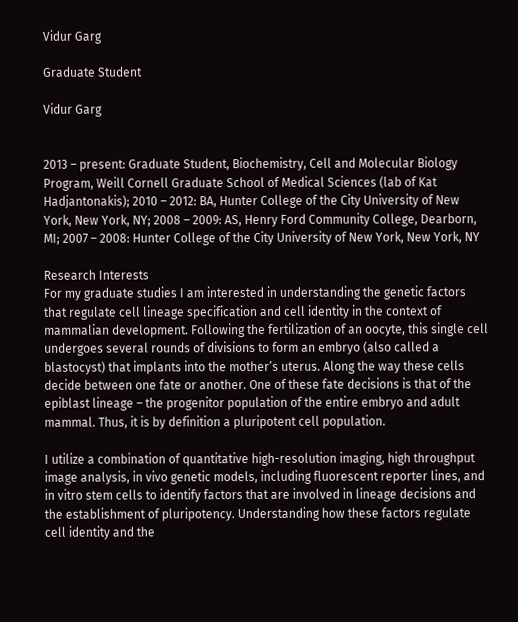Vidur Garg

Graduate Student

Vidur Garg


2013 – present: Graduate Student, Biochemistry, Cell and Molecular Biology Program, Weill Cornell Graduate School of Medical Sciences (lab of Kat Hadjantonakis); 2010 – 2012: BA, Hunter College of the City University of New York, New York, NY; 2008 – 2009: AS, Henry Ford Community College, Dearborn, MI; 2007 – 2008: Hunter College of the City University of New York, New York, NY

Research Interests
For my graduate studies I am interested in understanding the genetic factors that regulate cell lineage specification and cell identity in the context of mammalian development. Following the fertilization of an oocyte, this single cell undergoes several rounds of divisions to form an embryo (also called a blastocyst) that implants into the mother’s uterus. Along the way these cells decide between one fate or another. One of these fate decisions is that of the epiblast lineage – the progenitor population of the entire embryo and adult mammal. Thus, it is by definition a pluripotent cell population.

I utilize a combination of quantitative high-resolution imaging, high throughput image analysis, in vivo genetic models, including fluorescent reporter lines, and in vitro stem cells to identify factors that are involved in lineage decisions and the establishment of pluripotency. Understanding how these factors regulate cell identity and the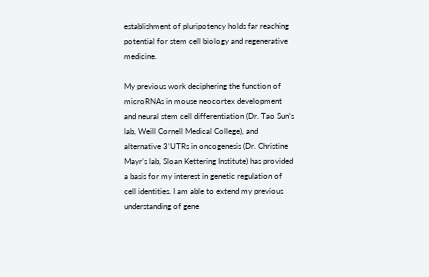establishment of pluripotency holds far reaching potential for stem cell biology and regenerative medicine.

My previous work deciphering the function of microRNAs in mouse neocortex development and neural stem cell differentiation (Dr. Tao Sun’s lab, Weill Cornell Medical College), and alternative 3’UTRs in oncogenesis (Dr. Christine Mayr’s lab, Sloan Kettering Institute) has provided a basis for my interest in genetic regulation of cell identities. I am able to extend my previous understanding of gene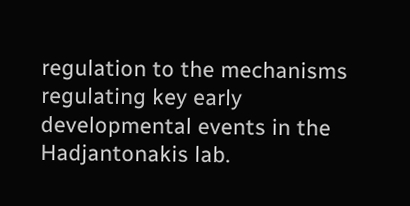regulation to the mechanisms regulating key early developmental events in the Hadjantonakis lab.